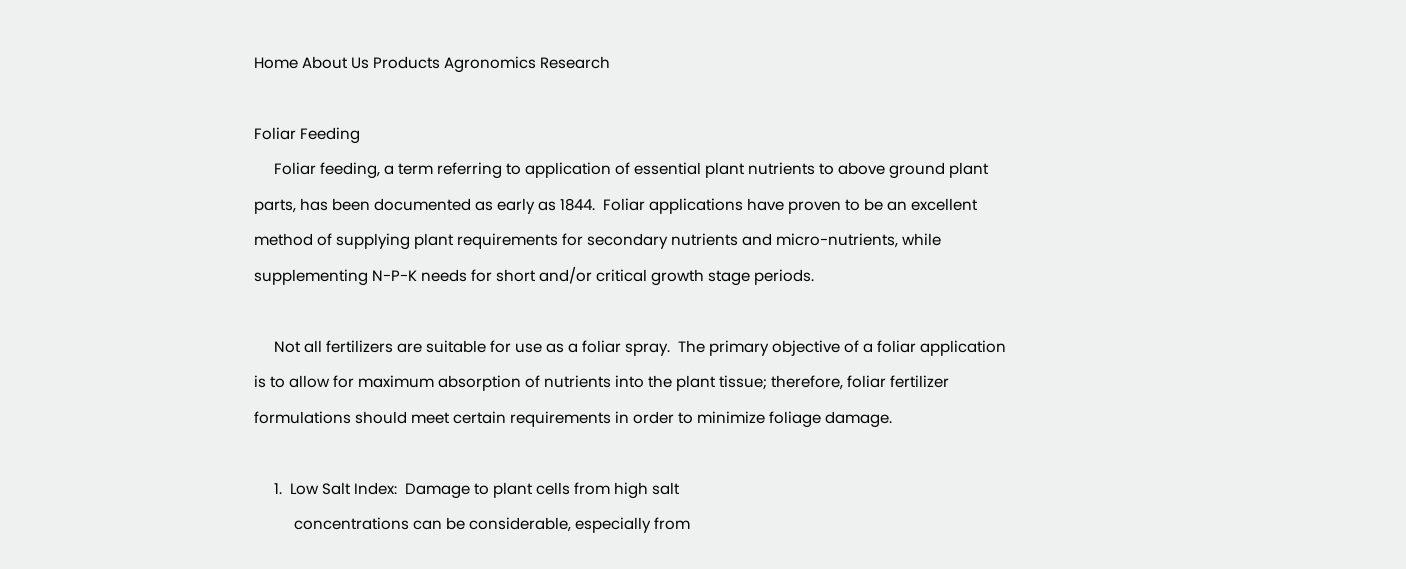Home About Us Products Agronomics Research

Foliar Feeding
     Foliar feeding, a term referring to application of essential plant nutrients to above ground plant parts, has been documented as early as 1844.  Foliar applications have proven to be an excellent method of supplying plant requirements for secondary nutrients and micro-nutrients, while supplementing N-P-K needs for short and/or critical growth stage periods.

     Not all fertilizers are suitable for use as a foliar spray.  The primary objective of a foliar application is to allow for maximum absorption of nutrients into the plant tissue; therefore, foliar fertilizer formulations should meet certain requirements in order to minimize foliage damage.

     1.  Low Salt Index:  Damage to plant cells from high salt
          concentrations can be considerable, especially from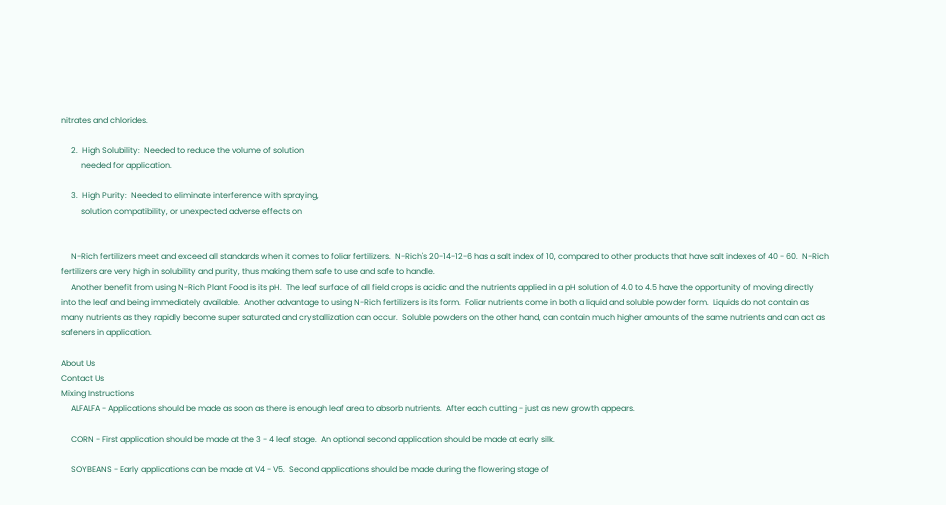nitrates and chlorides.

     2.  High Solubility:  Needed to reduce the volume of solution
          needed for application.

     3.  High Purity:  Needed to eliminate interference with spraying,
          solution compatibility, or unexpected adverse effects on


     N-Rich fertilizers meet and exceed all standards when it comes to foliar fertilizers.  N-Rich's 20-14-12-6 has a salt index of 10, compared to other products that have salt indexes of 40 - 60.  N-Rich fertilizers are very high in solubility and purity, thus making them safe to use and safe to handle.
     Another benefit from using N-Rich Plant Food is its pH.  The leaf surface of all field crops is acidic and the nutrients applied in a pH solution of 4.0 to 4.5 have the opportunity of moving directly into the leaf and being immediately available.  Another advantage to using N-Rich fertilizers is its form.  Foliar nutrients come in both a liquid and soluble powder form.  Liquids do not contain as many nutrients as they rapidly become super saturated and crystallization can occur.  Soluble powders on the other hand, can contain much higher amounts of the same nutrients and can act as safeners in application.

About Us
Contact Us
Mixing Instructions
     ALFALFA - Applications should be made as soon as there is enough leaf area to absorb nutrients.  After each cutting - just as new growth appears.

     CORN - First application should be made at the 3 - 4 leaf stage.  An optional second application should be made at early silk.

     SOYBEANS - Early applications can be made at V4 - V5.  Second applications should be made during the flowering stage of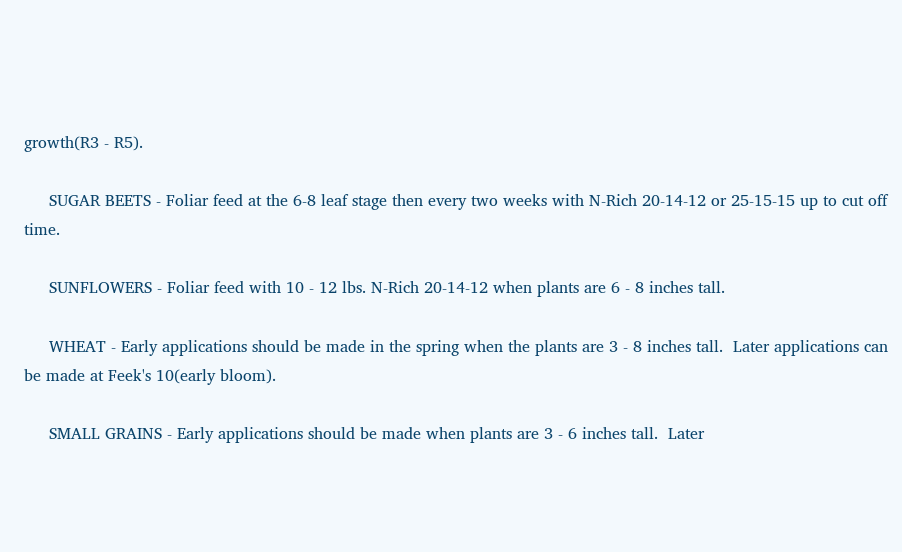growth(R3 - R5).

     SUGAR BEETS - Foliar feed at the 6-8 leaf stage then every two weeks with N-Rich 20-14-12 or 25-15-15 up to cut off time.

     SUNFLOWERS - Foliar feed with 10 - 12 lbs. N-Rich 20-14-12 when plants are 6 - 8 inches tall.

     WHEAT - Early applications should be made in the spring when the plants are 3 - 8 inches tall.  Later applications can be made at Feek's 10(early bloom).

     SMALL GRAINS - Early applications should be made when plants are 3 - 6 inches tall.  Later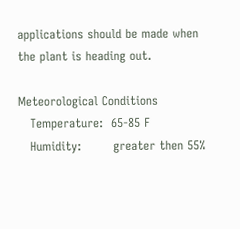applications should be made when the plant is heading out.

Meteorological Conditions
   Temperature:  65-85 F
   Humidity:        greater then 55%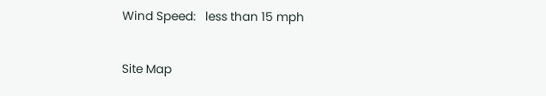Wind Speed:   less than 15 mph

Site Map